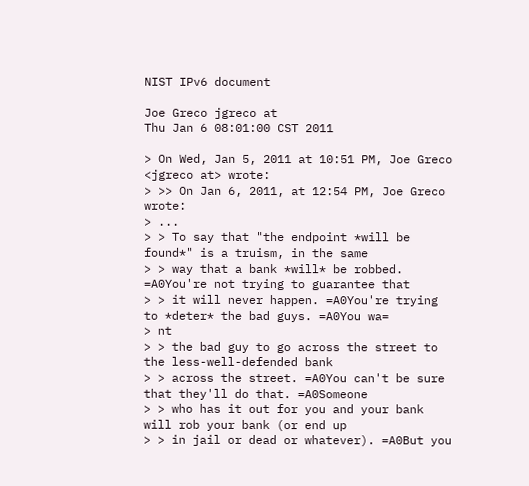NIST IPv6 document

Joe Greco jgreco at
Thu Jan 6 08:01:00 CST 2011

> On Wed, Jan 5, 2011 at 10:51 PM, Joe Greco <jgreco at> wrote:
> >> On Jan 6, 2011, at 12:54 PM, Joe Greco wrote:
> ...
> > To say that "the endpoint *will be found*" is a truism, in the same
> > way that a bank *will* be robbed. =A0You're not trying to guarantee that
> > it will never happen. =A0You're trying to *deter* the bad guys. =A0You wa=
> nt
> > the bad guy to go across the street to the less-well-defended bank
> > across the street. =A0You can't be sure that they'll do that. =A0Someone
> > who has it out for you and your bank will rob your bank (or end up
> > in jail or dead or whatever). =A0But you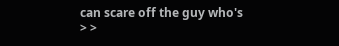can scare off the guy who's
> >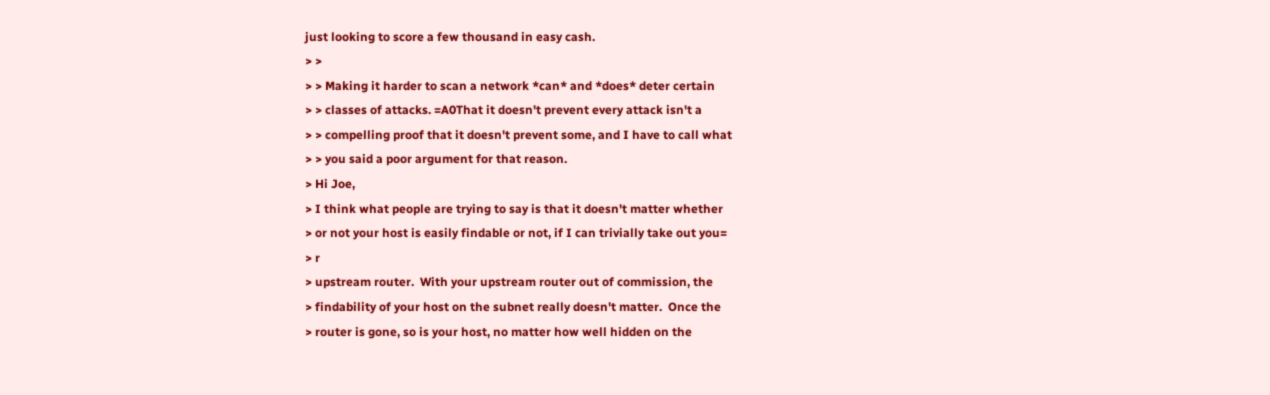just looking to score a few thousand in easy cash.
> >
> > Making it harder to scan a network *can* and *does* deter certain
> > classes of attacks. =A0That it doesn't prevent every attack isn't a
> > compelling proof that it doesn't prevent some, and I have to call what
> > you said a poor argument for that reason.
> Hi Joe,
> I think what people are trying to say is that it doesn't matter whether
> or not your host is easily findable or not, if I can trivially take out you=
> r
> upstream router.  With your upstream router out of commission, the
> findability of your host on the subnet really doesn't matter.  Once the
> router is gone, so is your host, no matter how well hidden on the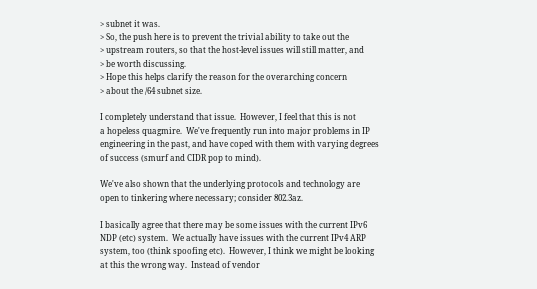> subnet it was.
> So, the push here is to prevent the trivial ability to take out the
> upstream routers, so that the host-level issues will still matter, and
> be worth discussing.
> Hope this helps clarify the reason for the overarching concern
> about the /64 subnet size.

I completely understand that issue.  However, I feel that this is not
a hopeless quagmire.  We've frequently run into major problems in IP
engineering in the past, and have coped with them with varying degrees
of success (smurf and CIDR pop to mind).

We've also shown that the underlying protocols and technology are
open to tinkering where necessary; consider 802.3az.

I basically agree that there may be some issues with the current IPv6
NDP (etc) system.  We actually have issues with the current IPv4 ARP
system, too (think spoofing etc).  However, I think we might be looking
at this the wrong way.  Instead of vendor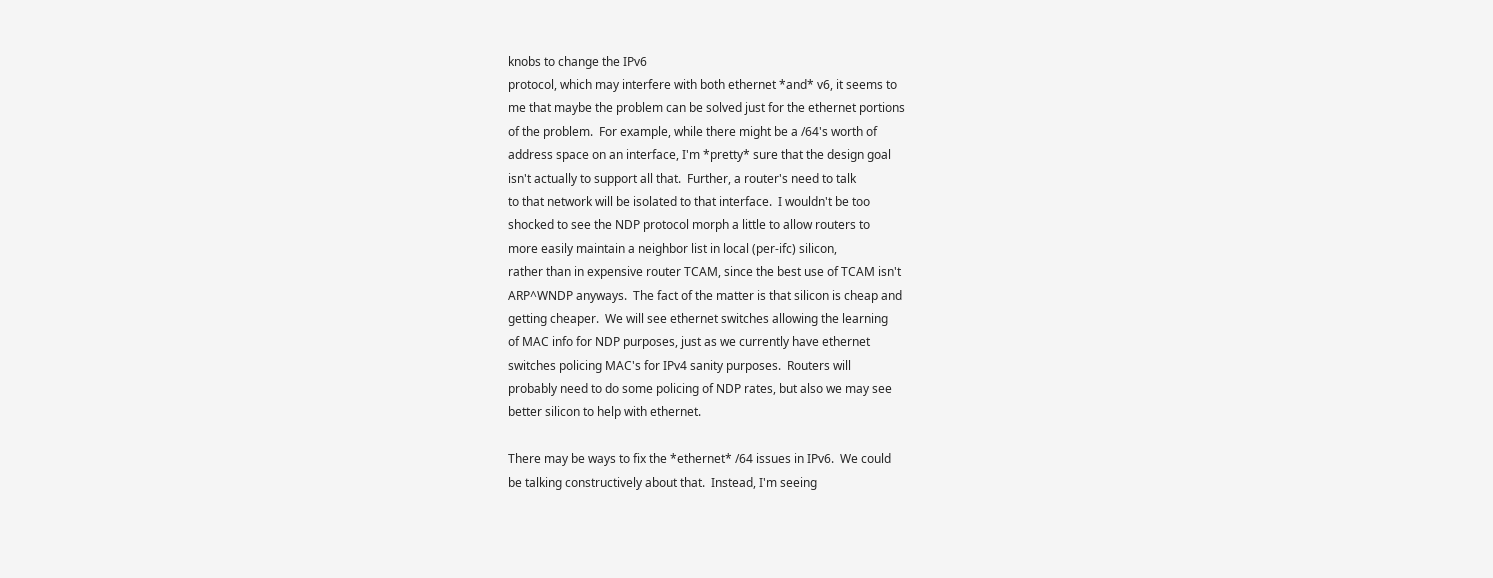knobs to change the IPv6
protocol, which may interfere with both ethernet *and* v6, it seems to
me that maybe the problem can be solved just for the ethernet portions
of the problem.  For example, while there might be a /64's worth of
address space on an interface, I'm *pretty* sure that the design goal
isn't actually to support all that.  Further, a router's need to talk
to that network will be isolated to that interface.  I wouldn't be too
shocked to see the NDP protocol morph a little to allow routers to
more easily maintain a neighbor list in local (per-ifc) silicon,
rather than in expensive router TCAM, since the best use of TCAM isn't
ARP^WNDP anyways.  The fact of the matter is that silicon is cheap and
getting cheaper.  We will see ethernet switches allowing the learning
of MAC info for NDP purposes, just as we currently have ethernet
switches policing MAC's for IPv4 sanity purposes.  Routers will
probably need to do some policing of NDP rates, but also we may see
better silicon to help with ethernet.

There may be ways to fix the *ethernet* /64 issues in IPv6.  We could
be talking constructively about that.  Instead, I'm seeing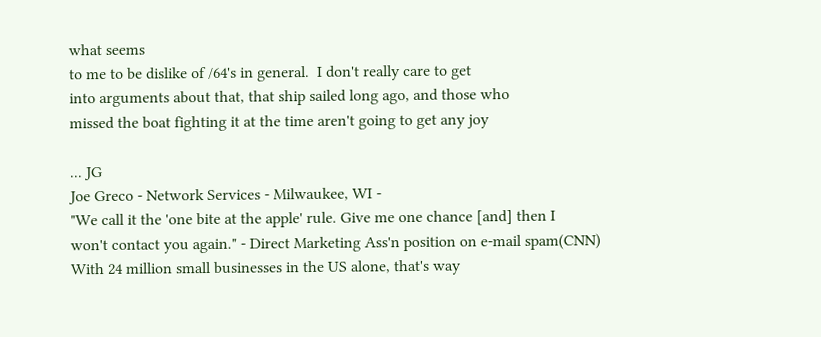what seems
to me to be dislike of /64's in general.  I don't really care to get
into arguments about that, that ship sailed long ago, and those who
missed the boat fighting it at the time aren't going to get any joy

... JG
Joe Greco - Network Services - Milwaukee, WI -
"We call it the 'one bite at the apple' rule. Give me one chance [and] then I
won't contact you again." - Direct Marketing Ass'n position on e-mail spam(CNN)
With 24 million small businesses in the US alone, that's way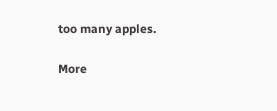too many apples.

More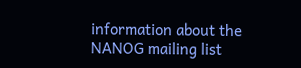information about the NANOG mailing list